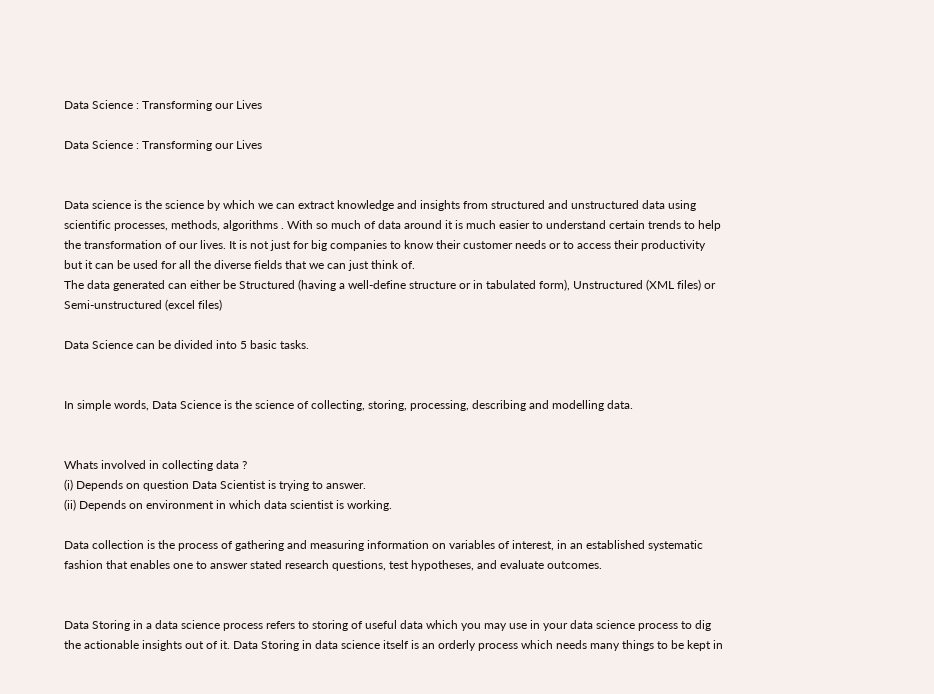Data Science : Transforming our Lives

Data Science : Transforming our Lives


Data science is the science by which we can extract knowledge and insights from structured and unstructured data using scientific processes, methods, algorithms . With so much of data around it is much easier to understand certain trends to help the transformation of our lives. It is not just for big companies to know their customer needs or to access their productivity but it can be used for all the diverse fields that we can just think of.
The data generated can either be Structured (having a well-define structure or in tabulated form), Unstructured (XML files) or Semi-unstructured (excel files)

Data Science can be divided into 5 basic tasks.


In simple words, Data Science is the science of collecting, storing, processing, describing and modelling data.


Whats involved in collecting data ?
(i) Depends on question Data Scientist is trying to answer.
(ii) Depends on environment in which data scientist is working.

Data collection is the process of gathering and measuring information on variables of interest, in an established systematic fashion that enables one to answer stated research questions, test hypotheses, and evaluate outcomes.


Data Storing in a data science process refers to storing of useful data which you may use in your data science process to dig the actionable insights out of it. Data Storing in data science itself is an orderly process which needs many things to be kept in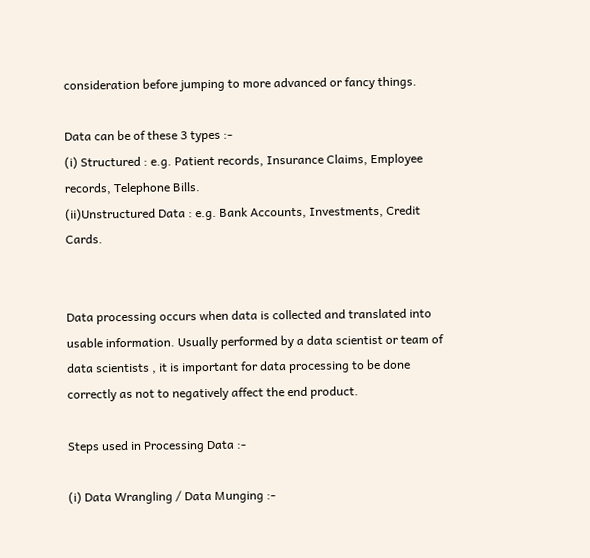consideration before jumping to more advanced or fancy things.

Data can be of these 3 types :-
(i) Structured : e.g. Patient records, Insurance Claims, Employee records, Telephone Bills.
(ii)Unstructured Data : e.g. Bank Accounts, Investments, Credit Cards.


Data processing occurs when data is collected and translated into usable information. Usually performed by a data scientist or team of data scientists , it is important for data processing to be done correctly as not to negatively affect the end product.

Steps used in Processing Data :-

(i) Data Wrangling / Data Munging :-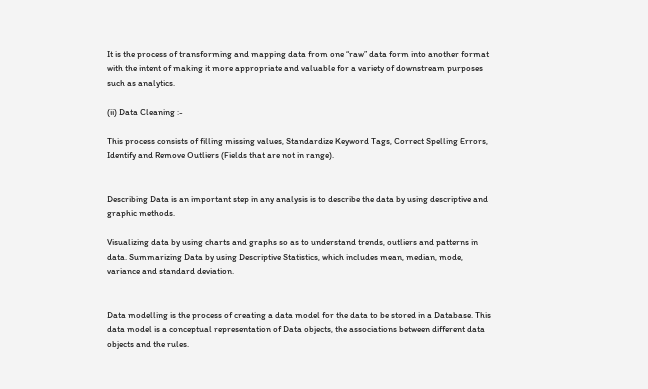It is the process of transforming and mapping data from one “raw” data form into another format with the intent of making it more appropriate and valuable for a variety of downstream purposes such as analytics.

(ii) Data Cleaning :-

This process consists of filling missing values, Standardize Keyword Tags, Correct Spelling Errors, Identify and Remove Outliers (Fields that are not in range).


Describing Data is an important step in any analysis is to describe the data by using descriptive and graphic methods.

Visualizing data by using charts and graphs so as to understand trends, outliers and patterns in data. Summarizing Data by using Descriptive Statistics, which includes mean, median, mode, variance and standard deviation.


Data modelling is the process of creating a data model for the data to be stored in a Database. This data model is a conceptual representation of Data objects, the associations between different data objects and the rules.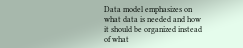Data model emphasizes on what data is needed and how it should be organized instead of what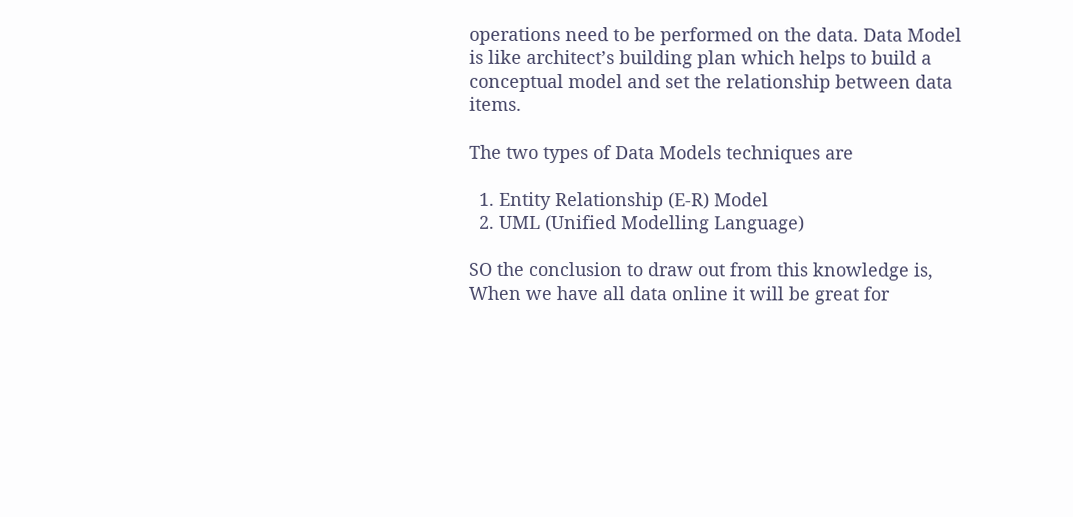operations need to be performed on the data. Data Model is like architect’s building plan which helps to build a conceptual model and set the relationship between data items.

The two types of Data Models techniques are

  1. Entity Relationship (E-R) Model
  2. UML (Unified Modelling Language)

SO the conclusion to draw out from this knowledge is, When we have all data online it will be great for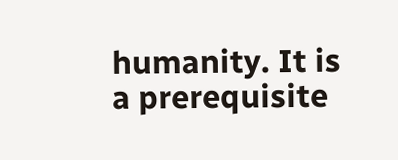humanity. It is a prerequisite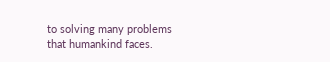to solving many problems that humankind faces.